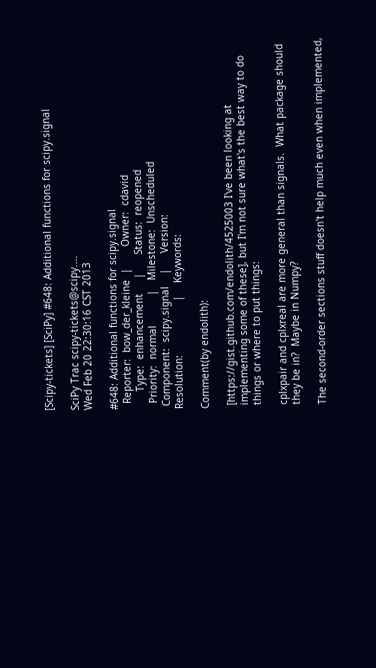[Scipy-tickets] [SciPy] #648: Additional functions for scipy.signal

SciPy Trac scipy-tickets@scipy....
Wed Feb 20 22:30:16 CST 2013

#648: Additional functions for scipy.signal
  Reporter:  bow_der_kleine  |       Owner:  cdavid
      Type:  enhancement     |      Status:  reopened
  Priority:  normal          |   Milestone:  Unscheduled
 Component:  scipy.signal    |     Version:
Resolution:                  |    Keywords:

Comment(by endolith):

 [https://gist.github.com/endolith/4525003 I've been looking at
 implementing some of these], but I'm not sure what's the best way to do
 things or where to put things:

 cplxpair and cplxreal are more general than signals.  What package should
 they be in?  Maybe in Numpy?

 The second-order sections stuff doesn't help much even when implemented,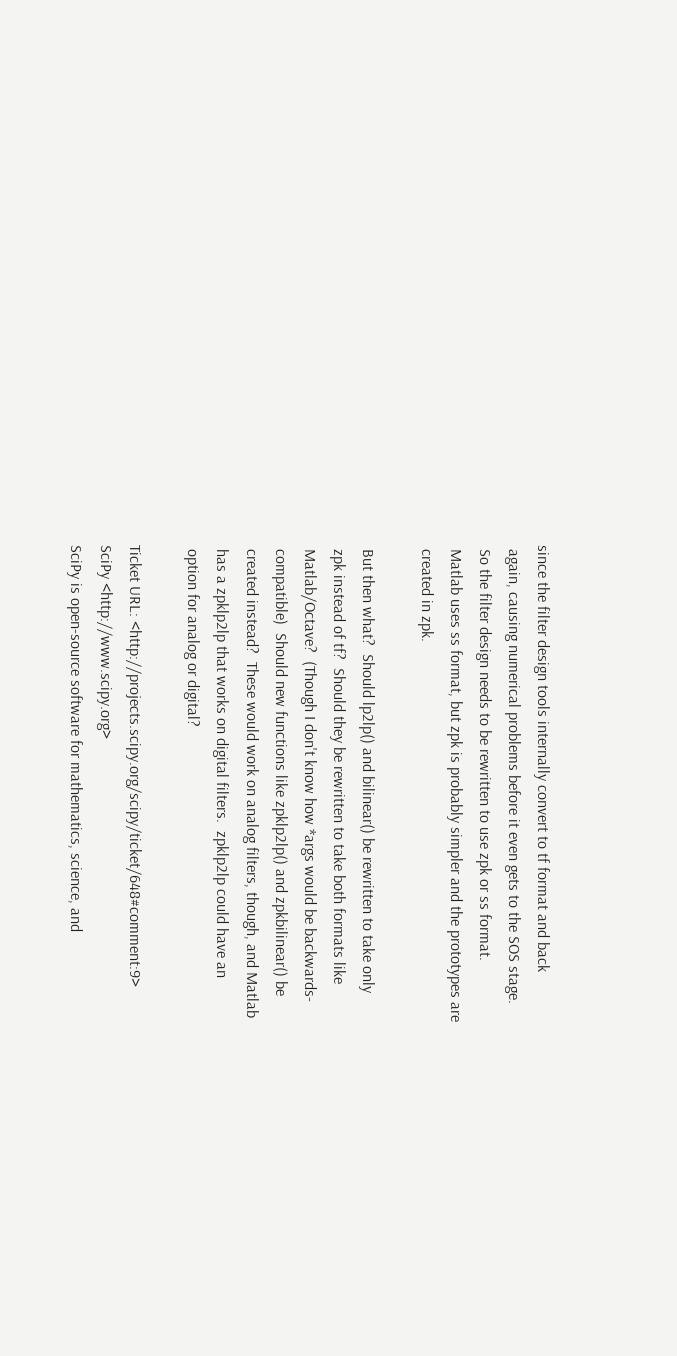since the filter design tools internally convert to tf format and back
 again, causing numerical problems before it even gets to the SOS stage.
 So the filter design needs to be rewritten to use zpk or ss format.
 Matlab uses ss format, but zpk is probably simpler and the prototypes are
 created in zpk.

 But then what?  Should lp2lp() and bilinear() be rewritten to take only
 zpk instead of tf?  Should they be rewritten to take both formats like
 Matlab/Octave?  (Though I don't know how *args would be backwards-
 compatible)  Should new functions like zpklp2lp() and zpkbilinear() be
 created instead?  These would work on analog filters, though, and Matlab
 has a zpklp2lp that works on digital filters.  zpklp2lp could have an
 option for analog or digital?

Ticket URL: <http://projects.scipy.org/scipy/ticket/648#comment:9>
SciPy <http://www.scipy.org>
SciPy is open-source software for mathematics, science, and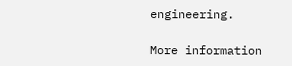engineering.

More information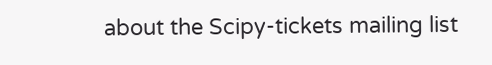about the Scipy-tickets mailing list